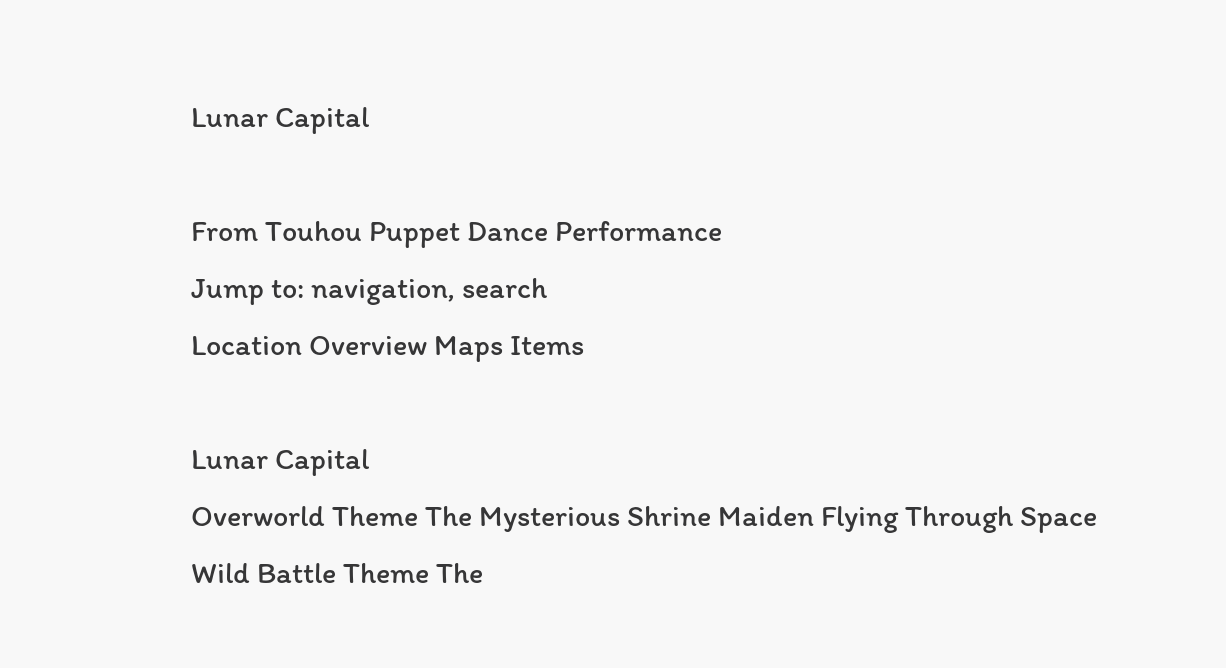Lunar Capital

From Touhou Puppet Dance Performance
Jump to: navigation, search
Location Overview Maps Items

Lunar Capital
Overworld Theme The Mysterious Shrine Maiden Flying Through Space
Wild Battle Theme The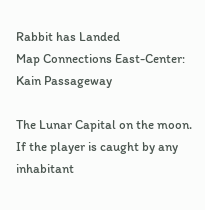Rabbit has Landed
Map Connections East-Center: Kain Passageway

The Lunar Capital on the moon. If the player is caught by any inhabitant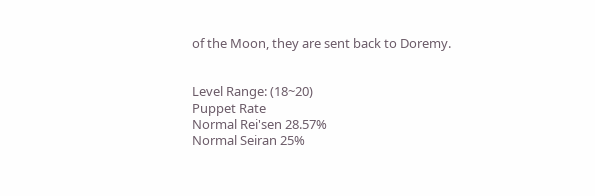of the Moon, they are sent back to Doremy.


Level Range: (18~20)
Puppet Rate
Normal Rei'sen 28.57%
Normal Seiran 25%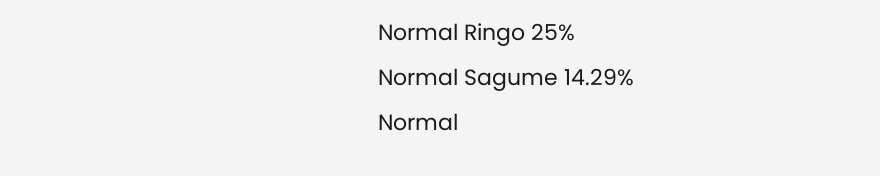Normal Ringo 25%
Normal Sagume 14.29%
Normal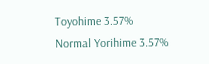Toyohime 3.57%
Normal Yorihime 3.57%